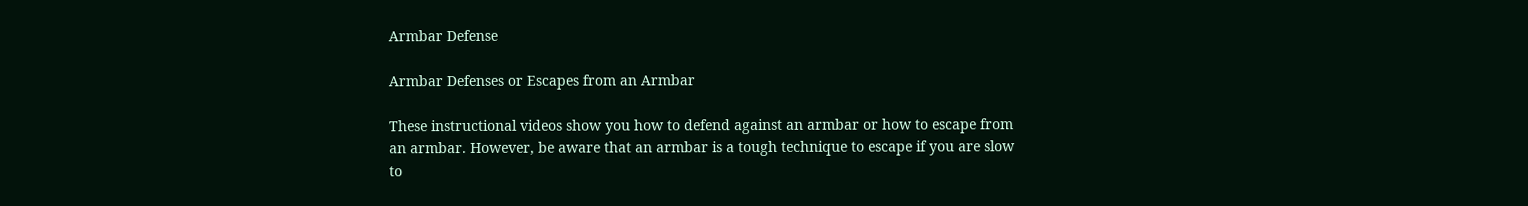Armbar Defense

Armbar Defenses or Escapes from an Armbar

These instructional videos show you how to defend against an armbar or how to escape from an armbar. However, be aware that an armbar is a tough technique to escape if you are slow to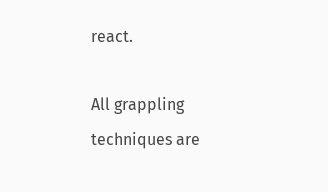react.

All grappling techniques are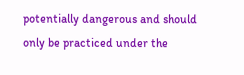potentially dangerous and should only be practiced under the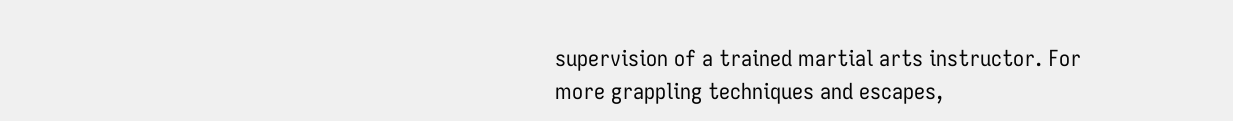supervision of a trained martial arts instructor. For more grappling techniques and escapes,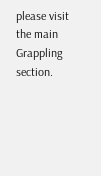please visit the main Grappling section.